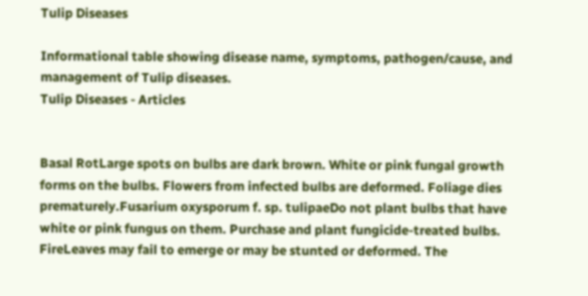Tulip Diseases

Informational table showing disease name, symptoms, pathogen/cause, and management of Tulip diseases.
Tulip Diseases - Articles


Basal RotLarge spots on bulbs are dark brown. White or pink fungal growth forms on the bulbs. Flowers from infected bulbs are deformed. Foliage dies prematurely.Fusarium oxysporum f. sp. tulipaeDo not plant bulbs that have white or pink fungus on them. Purchase and plant fungicide-treated bulbs.
FireLeaves may fail to emerge or may be stunted or deformed. The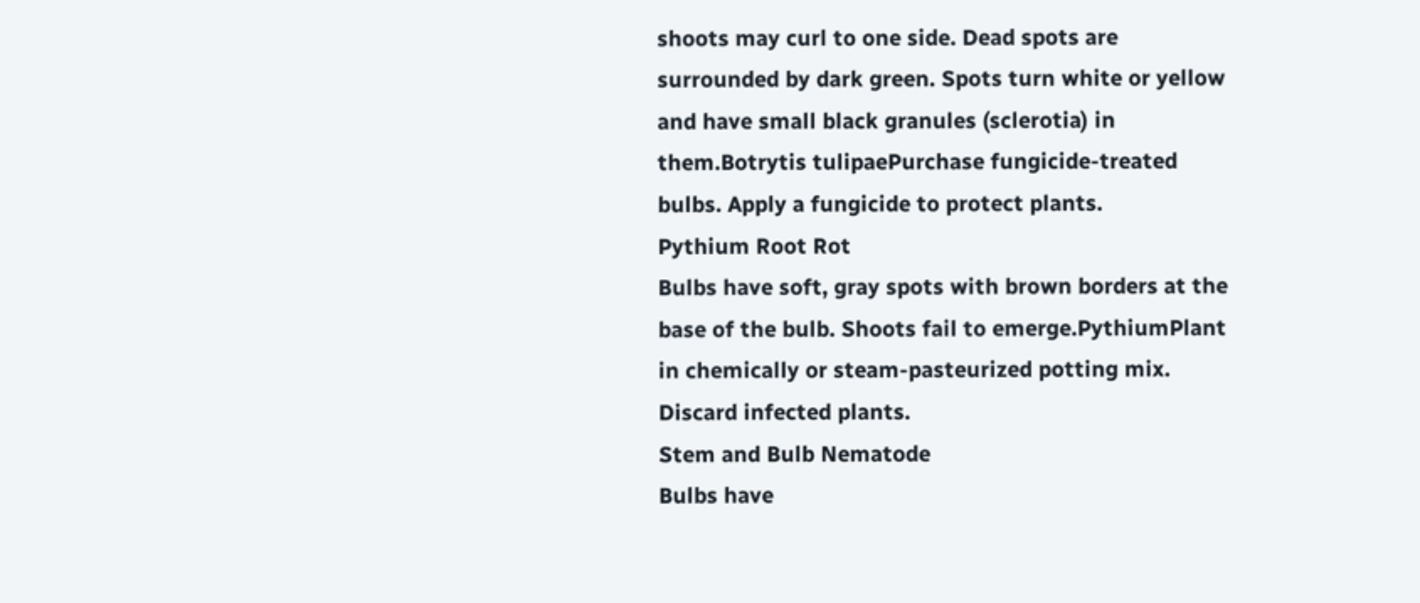shoots may curl to one side. Dead spots are surrounded by dark green. Spots turn white or yellow and have small black granules (sclerotia) in them.Botrytis tulipaePurchase fungicide-treated bulbs. Apply a fungicide to protect plants.
Pythium Root Rot
Bulbs have soft, gray spots with brown borders at the base of the bulb. Shoots fail to emerge.PythiumPlant in chemically or steam-pasteurized potting mix. Discard infected plants.
Stem and Bulb Nematode
Bulbs have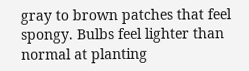gray to brown patches that feel spongy. Bulbs feel lighter than normal at planting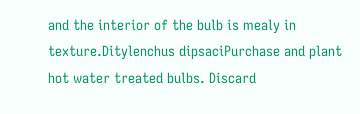and the interior of the bulb is mealy in texture.Ditylenchus dipsaciPurchase and plant hot water treated bulbs. Discard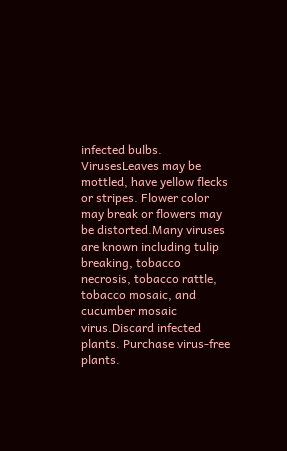infected bulbs.
VirusesLeaves may be mottled, have yellow flecks or stripes. Flower color may break or flowers may be distorted.Many viruses are known including tulip breaking, tobacco necrosis, tobacco rattle, tobacco mosaic, and cucumber mosaic virus.Discard infected plants. Purchase virus-free plants.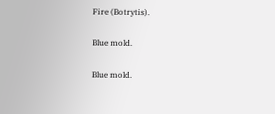Fire (Botrytis).

Blue mold.

Blue mold.